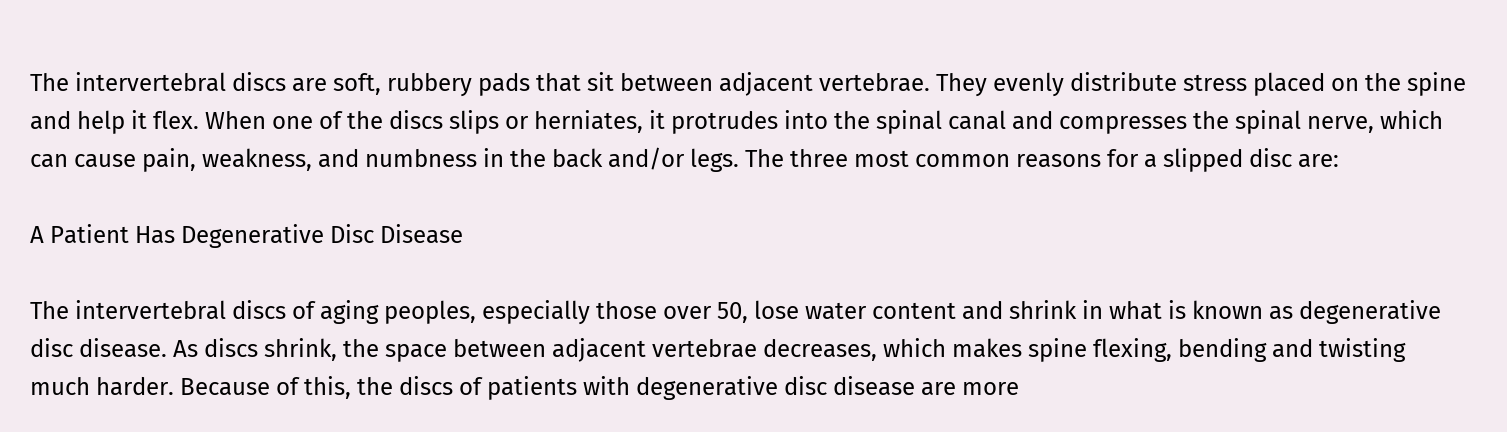The intervertebral discs are soft, rubbery pads that sit between adjacent vertebrae. They evenly distribute stress placed on the spine and help it flex. When one of the discs slips or herniates, it protrudes into the spinal canal and compresses the spinal nerve, which can cause pain, weakness, and numbness in the back and/or legs. The three most common reasons for a slipped disc are:

A Patient Has Degenerative Disc Disease

The intervertebral discs of aging peoples, especially those over 50, lose water content and shrink in what is known as degenerative disc disease. As discs shrink, the space between adjacent vertebrae decreases, which makes spine flexing, bending and twisting much harder. Because of this, the discs of patients with degenerative disc disease are more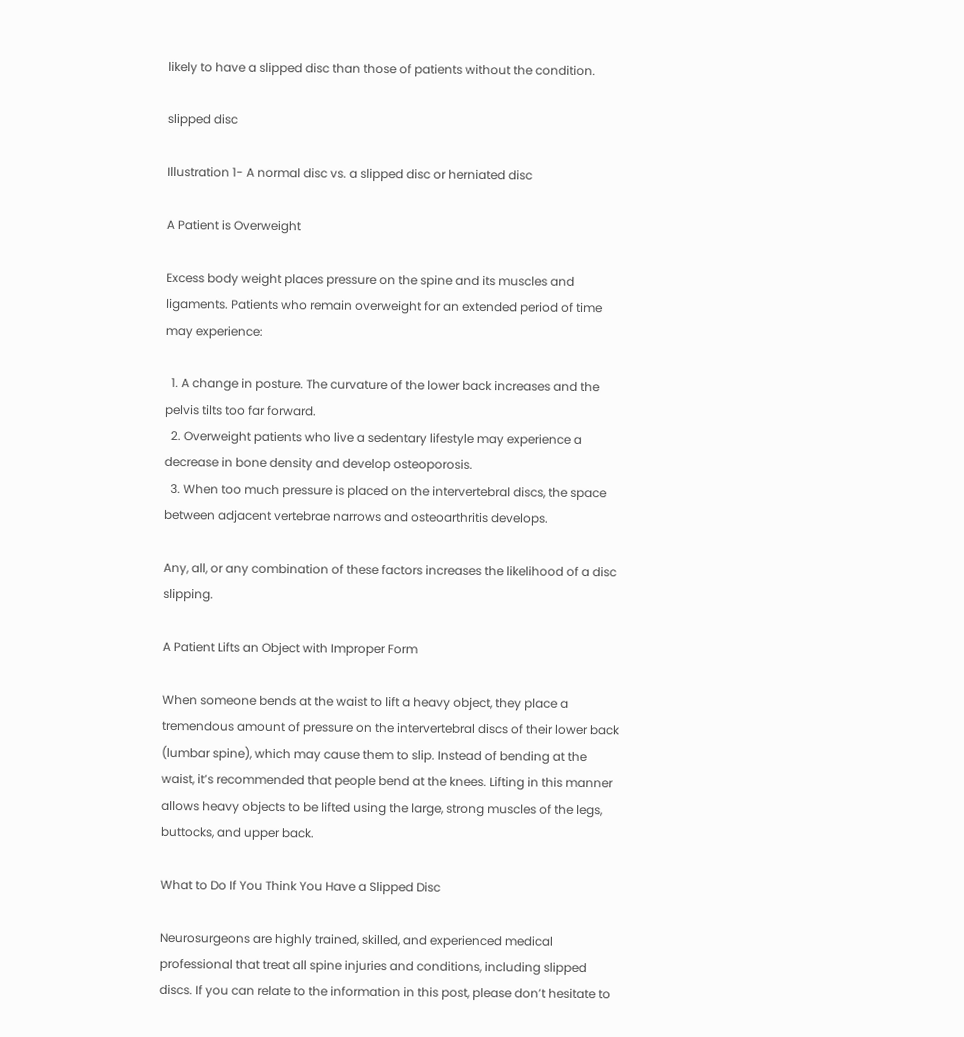likely to have a slipped disc than those of patients without the condition.

slipped disc

Illustration 1- A normal disc vs. a slipped disc or herniated disc

A Patient is Overweight

Excess body weight places pressure on the spine and its muscles and ligaments. Patients who remain overweight for an extended period of time may experience:

  1. A change in posture. The curvature of the lower back increases and the pelvis tilts too far forward.
  2. Overweight patients who live a sedentary lifestyle may experience a decrease in bone density and develop osteoporosis.
  3. When too much pressure is placed on the intervertebral discs, the space between adjacent vertebrae narrows and osteoarthritis develops.

Any, all, or any combination of these factors increases the likelihood of a disc slipping.

A Patient Lifts an Object with Improper Form

When someone bends at the waist to lift a heavy object, they place a tremendous amount of pressure on the intervertebral discs of their lower back (lumbar spine), which may cause them to slip. Instead of bending at the waist, it’s recommended that people bend at the knees. Lifting in this manner allows heavy objects to be lifted using the large, strong muscles of the legs, buttocks, and upper back.

What to Do If You Think You Have a Slipped Disc

Neurosurgeons are highly trained, skilled, and experienced medical professional that treat all spine injuries and conditions, including slipped discs. If you can relate to the information in this post, please don’t hesitate to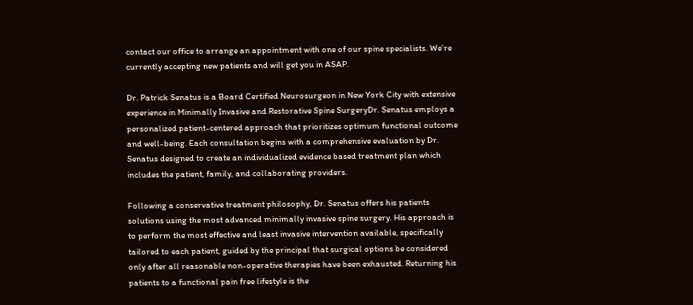contact our office to arrange an appointment with one of our spine specialists. We’re currently accepting new patients and will get you in ASAP.

Dr. Patrick Senatus is a Board Certified Neurosurgeon in New York City with extensive experience in Minimally Invasive and Restorative Spine SurgeryDr. Senatus employs a personalized patient-centered approach that prioritizes optimum functional outcome and well-being. Each consultation begins with a comprehensive evaluation by Dr. Senatus designed to create an individualized evidence based treatment plan which includes the patient, family, and collaborating providers.

Following a conservative treatment philosophy, Dr. Senatus offers his patients solutions using the most advanced minimally invasive spine surgery. His approach is to perform the most effective and least invasive intervention available, specifically tailored to each patient, guided by the principal that surgical options be considered only after all reasonable non-operative therapies have been exhausted. Returning his patients to a functional pain free lifestyle is the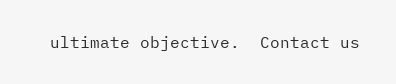ultimate objective.  Contact us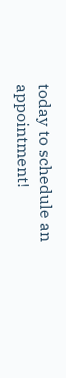today to schedule an appointment!